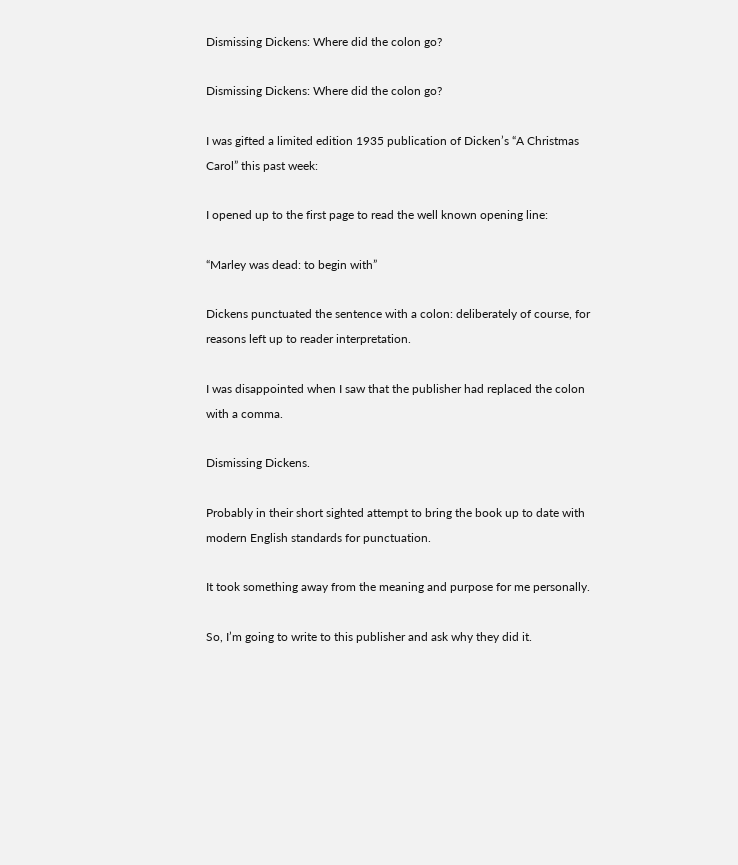Dismissing Dickens: Where did the colon go?

Dismissing Dickens: Where did the colon go?

I was gifted a limited edition 1935 publication of Dicken’s “A Christmas Carol” this past week:

I opened up to the first page to read the well known opening line:

“Marley was dead: to begin with”

Dickens punctuated the sentence with a colon: deliberately of course, for reasons left up to reader interpretation.

I was disappointed when I saw that the publisher had replaced the colon with a comma.

Dismissing Dickens.

Probably in their short sighted attempt to bring the book up to date with modern English standards for punctuation.

It took something away from the meaning and purpose for me personally.

So, I’m going to write to this publisher and ask why they did it.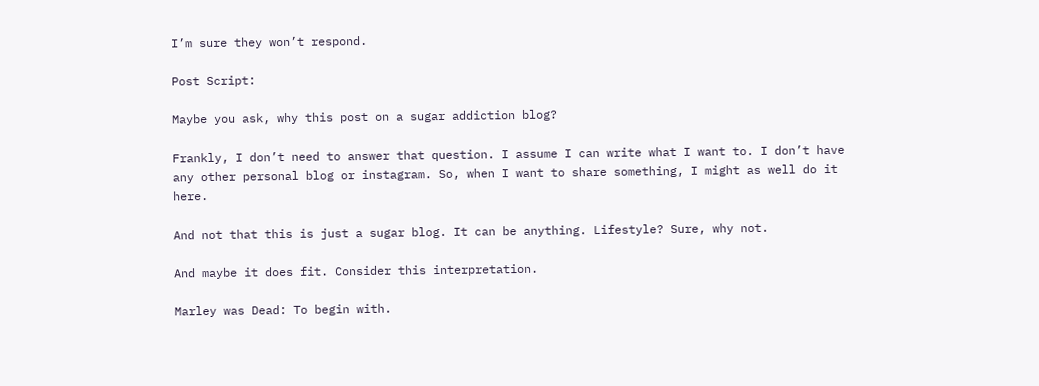I’m sure they won’t respond.

Post Script:

Maybe you ask, why this post on a sugar addiction blog?

Frankly, I don’t need to answer that question. I assume I can write what I want to. I don’t have any other personal blog or instagram. So, when I want to share something, I might as well do it here.

And not that this is just a sugar blog. It can be anything. Lifestyle? Sure, why not.

And maybe it does fit. Consider this interpretation.

Marley was Dead: To begin with.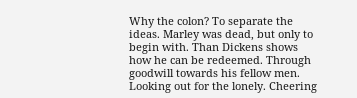Why the colon? To separate the ideas. Marley was dead, but only to begin with. Than Dickens shows how he can be redeemed. Through goodwill towards his fellow men. Looking out for the lonely. Cheering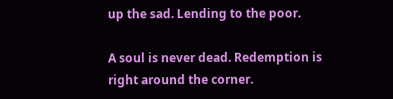up the sad. Lending to the poor.

A soul is never dead. Redemption is right around the corner.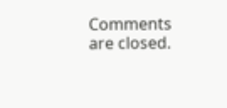Comments are closed.